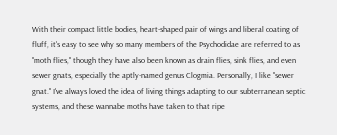With their compact little bodies, heart-shaped pair of wings and liberal coating of fluff, it's easy to see why so many members of the Psychodidae are referred to as "moth flies," though they have also been known as drain flies, sink flies, and even sewer gnats, especially the aptly-named genus Clogmia. Personally, I like "sewer gnat." I've always loved the idea of living things adapting to our subterranean septic systems, and these wannabe moths have taken to that ripe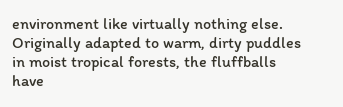environment like virtually nothing else. Originally adapted to warm, dirty puddles in moist tropical forests, the fluffballs have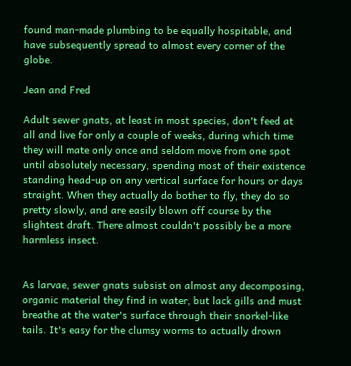found man-made plumbing to be equally hospitable, and have subsequently spread to almost every corner of the globe.

Jean and Fred

Adult sewer gnats, at least in most species, don't feed at all and live for only a couple of weeks, during which time they will mate only once and seldom move from one spot until absolutely necessary, spending most of their existence standing head-up on any vertical surface for hours or days straight. When they actually do bother to fly, they do so pretty slowly, and are easily blown off course by the slightest draft. There almost couldn't possibly be a more harmless insect.


As larvae, sewer gnats subsist on almost any decomposing, organic material they find in water, but lack gills and must breathe at the water's surface through their snorkel-like tails. It's easy for the clumsy worms to actually drown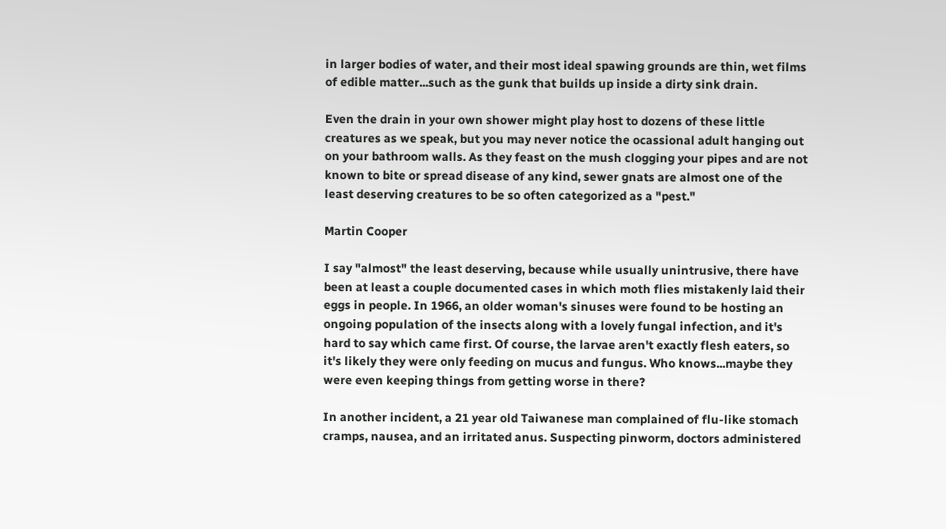in larger bodies of water, and their most ideal spawing grounds are thin, wet films of edible matter...such as the gunk that builds up inside a dirty sink drain.

Even the drain in your own shower might play host to dozens of these little creatures as we speak, but you may never notice the ocassional adult hanging out on your bathroom walls. As they feast on the mush clogging your pipes and are not known to bite or spread disease of any kind, sewer gnats are almost one of the least deserving creatures to be so often categorized as a "pest."

Martin Cooper

I say "almost" the least deserving, because while usually unintrusive, there have been at least a couple documented cases in which moth flies mistakenly laid their eggs in people. In 1966, an older woman's sinuses were found to be hosting an ongoing population of the insects along with a lovely fungal infection, and it's hard to say which came first. Of course, the larvae aren't exactly flesh eaters, so it's likely they were only feeding on mucus and fungus. Who knows...maybe they were even keeping things from getting worse in there?

In another incident, a 21 year old Taiwanese man complained of flu-like stomach cramps, nausea, and an irritated anus. Suspecting pinworm, doctors administered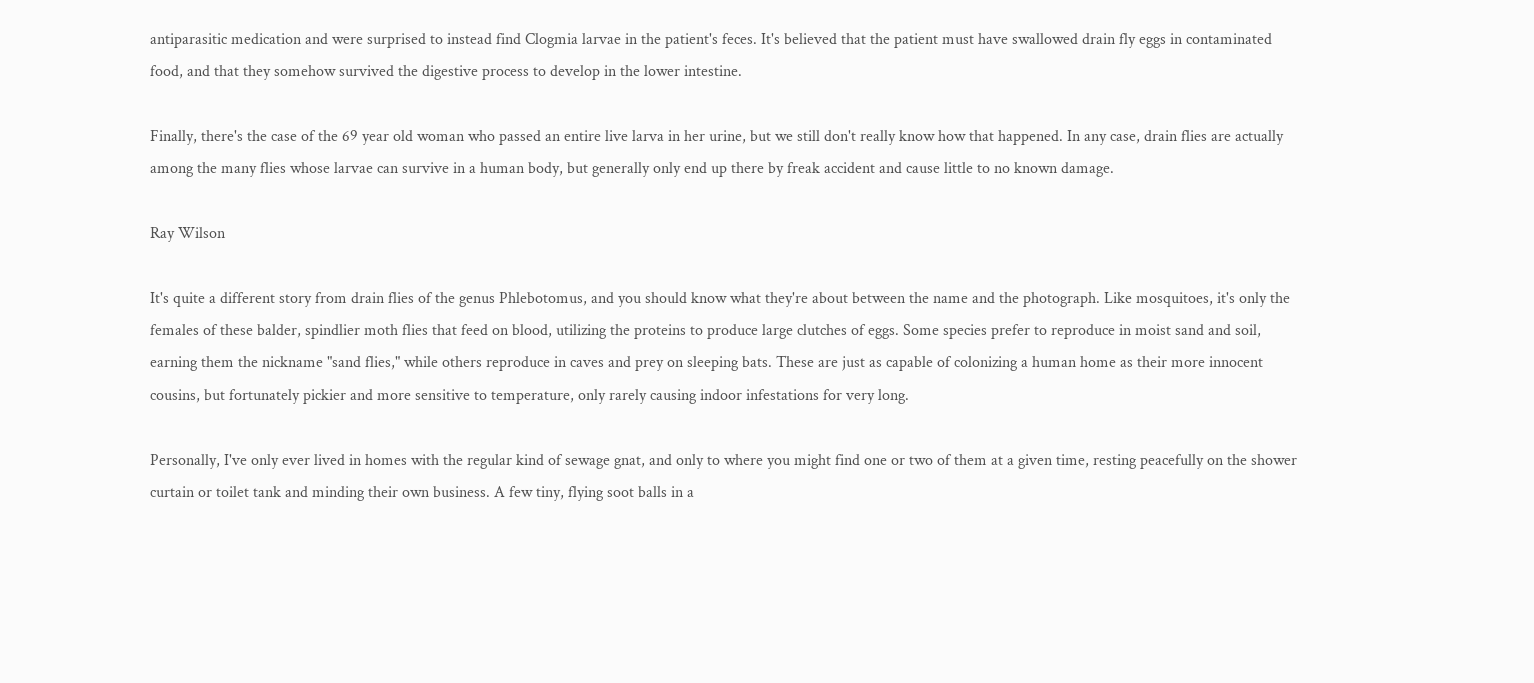antiparasitic medication and were surprised to instead find Clogmia larvae in the patient's feces. It's believed that the patient must have swallowed drain fly eggs in contaminated food, and that they somehow survived the digestive process to develop in the lower intestine.

Finally, there's the case of the 69 year old woman who passed an entire live larva in her urine, but we still don't really know how that happened. In any case, drain flies are actually among the many flies whose larvae can survive in a human body, but generally only end up there by freak accident and cause little to no known damage.

Ray Wilson

It's quite a different story from drain flies of the genus Phlebotomus, and you should know what they're about between the name and the photograph. Like mosquitoes, it's only the females of these balder, spindlier moth flies that feed on blood, utilizing the proteins to produce large clutches of eggs. Some species prefer to reproduce in moist sand and soil, earning them the nickname "sand flies," while others reproduce in caves and prey on sleeping bats. These are just as capable of colonizing a human home as their more innocent cousins, but fortunately pickier and more sensitive to temperature, only rarely causing indoor infestations for very long.

Personally, I've only ever lived in homes with the regular kind of sewage gnat, and only to where you might find one or two of them at a given time, resting peacefully on the shower curtain or toilet tank and minding their own business. A few tiny, flying soot balls in a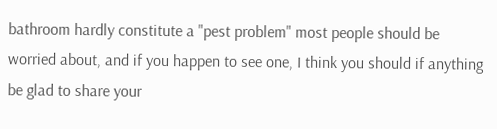bathroom hardly constitute a "pest problem" most people should be worried about, and if you happen to see one, I think you should if anything be glad to share your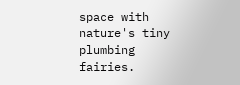space with nature's tiny plumbing fairies.